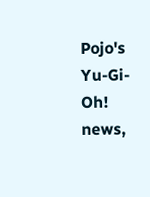Pojo's Yu-Gi-Oh! news,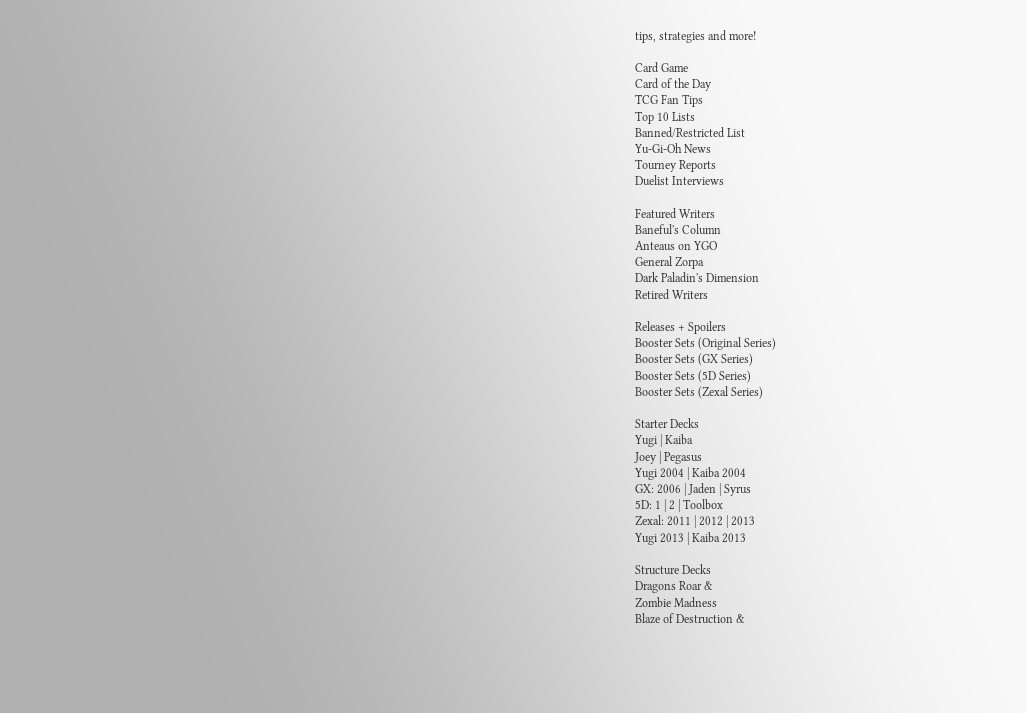tips, strategies and more!

Card Game
Card of the Day
TCG Fan Tips
Top 10 Lists
Banned/Restricted List
Yu-Gi-Oh News
Tourney Reports
Duelist Interviews

Featured Writers
Baneful's Column
Anteaus on YGO
General Zorpa
Dark Paladin's Dimension
Retired Writers

Releases + Spoilers
Booster Sets (Original Series)
Booster Sets (GX Series)
Booster Sets (5D Series)
Booster Sets (Zexal Series)

Starter Decks
Yugi | Kaiba
Joey | Pegasus
Yugi 2004 | Kaiba 2004
GX: 2006 | Jaden | Syrus
5D: 1 | 2 | Toolbox
Zexal: 2011 | 2012 | 2013
Yugi 2013 | Kaiba 2013

Structure Decks
Dragons Roar &
Zombie Madness
Blaze of Destruction &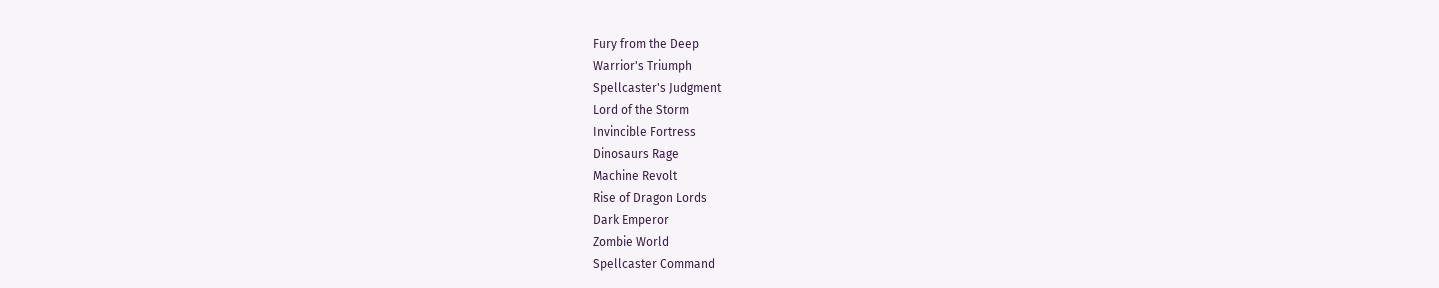Fury from the Deep
Warrior's Triumph
Spellcaster's Judgment
Lord of the Storm
Invincible Fortress
Dinosaurs Rage
Machine Revolt
Rise of Dragon Lords
Dark Emperor
Zombie World
Spellcaster Command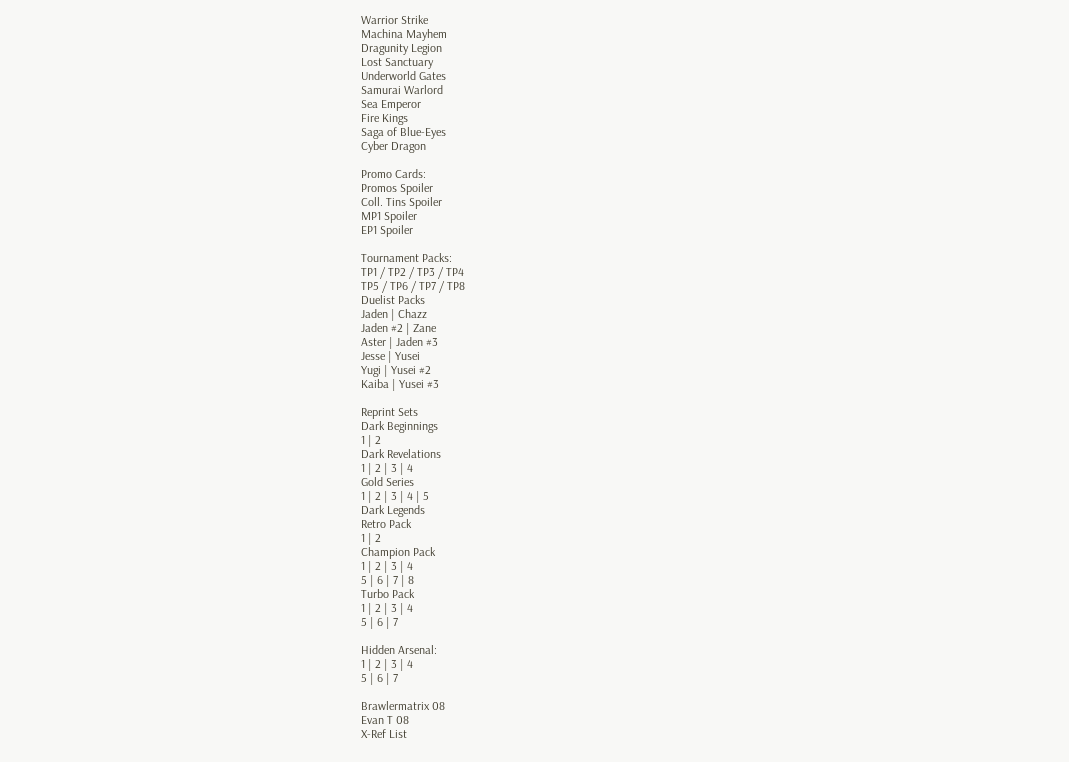Warrior Strike
Machina Mayhem
Dragunity Legion
Lost Sanctuary
Underworld Gates
Samurai Warlord
Sea Emperor
Fire Kings
Saga of Blue-Eyes
Cyber Dragon

Promo Cards:
Promos Spoiler
Coll. Tins Spoiler
MP1 Spoiler
EP1 Spoiler

Tournament Packs:
TP1 / TP2 / TP3 / TP4
TP5 / TP6 / TP7 / TP8
Duelist Packs
Jaden | Chazz
Jaden #2 | Zane
Aster | Jaden #3
Jesse | Yusei
Yugi | Yusei #2
Kaiba | Yusei #3

Reprint Sets
Dark Beginnings
1 | 2
Dark Revelations
1 | 2 | 3 | 4
Gold Series
1 | 2 | 3 | 4 | 5
Dark Legends
Retro Pack
1 | 2
Champion Pack
1 | 2 | 3 | 4
5 | 6 | 7 | 8
Turbo Pack
1 | 2 | 3 | 4
5 | 6 | 7

Hidden Arsenal:
1 | 2 | 3 | 4
5 | 6 | 7

Brawlermatrix 08
Evan T 08
X-Ref List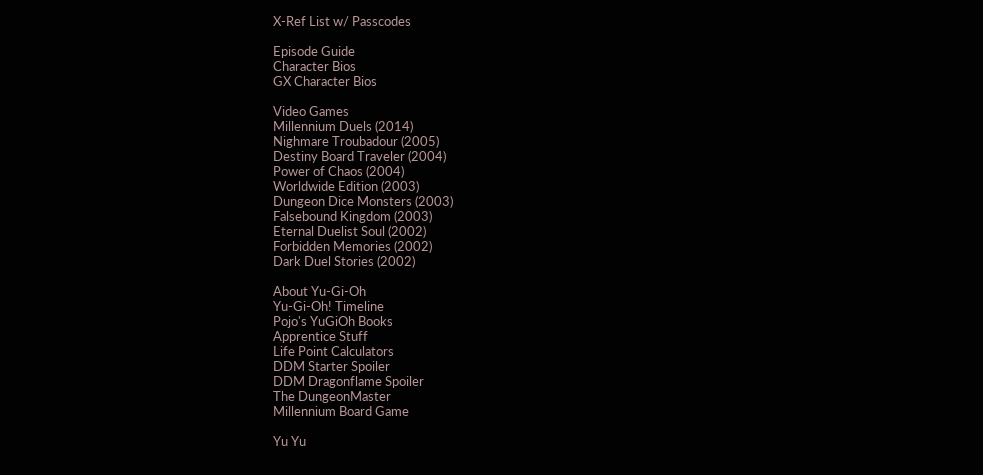X-Ref List w/ Passcodes

Episode Guide
Character Bios
GX Character Bios

Video Games
Millennium Duels (2014)
Nighmare Troubadour (2005)
Destiny Board Traveler (2004)
Power of Chaos (2004)
Worldwide Edition (2003)
Dungeon Dice Monsters (2003)
Falsebound Kingdom (2003)
Eternal Duelist Soul (2002)
Forbidden Memories (2002)
Dark Duel Stories (2002)

About Yu-Gi-Oh
Yu-Gi-Oh! Timeline
Pojo's YuGiOh Books
Apprentice Stuff
Life Point Calculators
DDM Starter Spoiler
DDM Dragonflame Spoiler
The DungeonMaster
Millennium Board Game

Yu Yu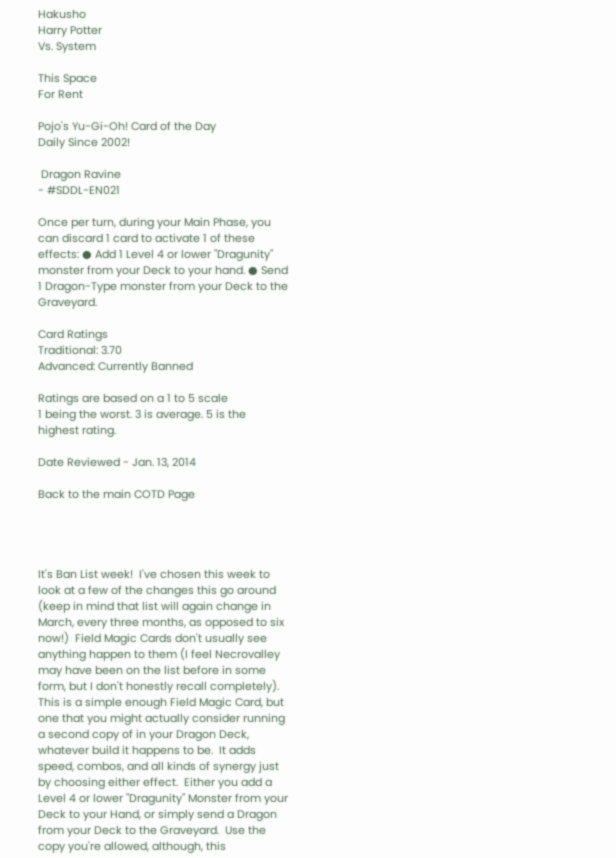Hakusho
Harry Potter
Vs. System

This Space
For Rent

Pojo's Yu-Gi-Oh! Card of the Day
Daily Since 2002!

 Dragon Ravine
- #SDDL-EN021

Once per turn, during your Main Phase, you can discard 1 card to activate 1 of these effects: ● Add 1 Level 4 or lower "Dragunity" monster from your Deck to your hand. ● Send 1 Dragon-Type monster from your Deck to the Graveyard.

Card Ratings
Traditional: 3.70
Advanced: Currently Banned

Ratings are based on a 1 to 5 scale
1 being the worst. 3 is average. 5 is the highest rating.

Date Reviewed - Jan. 13, 2014

Back to the main COTD Page




It's Ban List week!  I've chosen this week to look at a few of the changes this go around (keep in mind that list will again change in March, every three months, as opposed to six now!)  Field Magic Cards don't usually see anything happen to them (I feel Necrovalley may have been on the list before in some form, but I don't honestly recall completely).  This is a simple enough Field Magic Card, but one that you might actually consider running a second copy of in your Dragon Deck, whatever build it happens to be.  It adds speed, combos, and all kinds of synergy just by choosing either effect.  Either you add a Level 4 or lower "Dragunity" Monster from your Deck to your Hand, or simply send a Dragon from your Deck to the Graveyard.  Use the copy you're allowed, although, this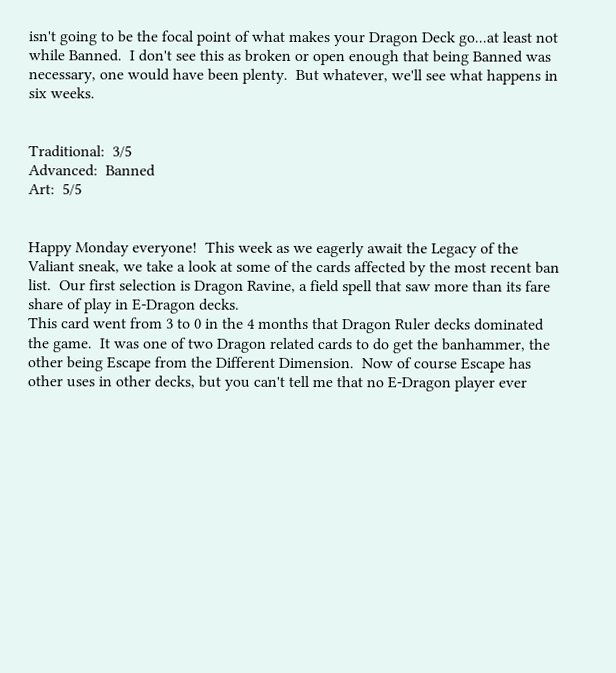isn't going to be the focal point of what makes your Dragon Deck go...at least not while Banned.  I don't see this as broken or open enough that being Banned was necessary, one would have been plenty.  But whatever, we'll see what happens in six weeks.


Traditional:  3/5
Advanced:  Banned
Art:  5/5


Happy Monday everyone!  This week as we eagerly await the Legacy of the Valiant sneak, we take a look at some of the cards affected by the most recent ban list.  Our first selection is Dragon Ravine, a field spell that saw more than its fare share of play in E-Dragon decks.
This card went from 3 to 0 in the 4 months that Dragon Ruler decks dominated the game.  It was one of two Dragon related cards to do get the banhammer, the other being Escape from the Different Dimension.  Now of course Escape has other uses in other decks, but you can't tell me that no E-Dragon player ever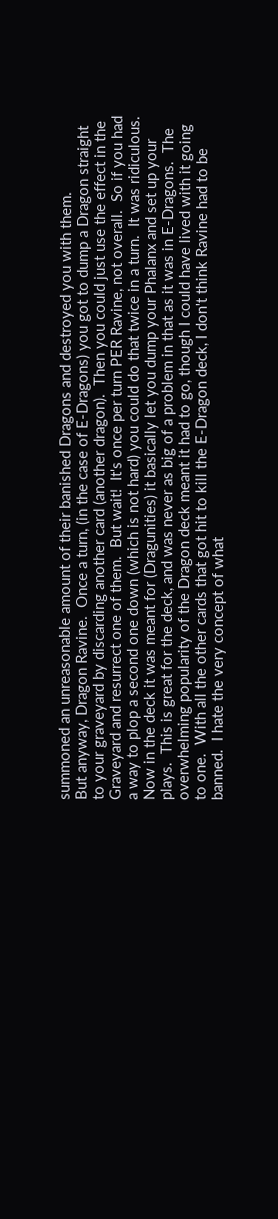summoned an unreasonable amount of their banished Dragons and destroyed you with them.
But anyway, Dragon Ravine.  Once a turn, (in the case of E-Dragons) you got to dump a Dragon straight to your graveyard by discarding another card (another dragon).  Then you could just use the effect in the Graveyard and resurrect one of them.  But wait!  It's once per turn PER Ravine, not overall.  So if you had a way to plop a second one down (which is not hard) you could do that twice in a turn.  It was ridiculous.
Now in the deck it was meant for (Dragunities) it basically let you dump your Phalanx and set up your plays.  This is great for the deck, and was never as big of a problem in that as it was in E-Dragons.  The overwhelming popularity of the Dragon deck meant it had to go, though I could have lived with it going to one.  With all the other cards that got hit to kill the E-Dragon deck, I don't think Ravine had to be banned.  I hate the very concept of what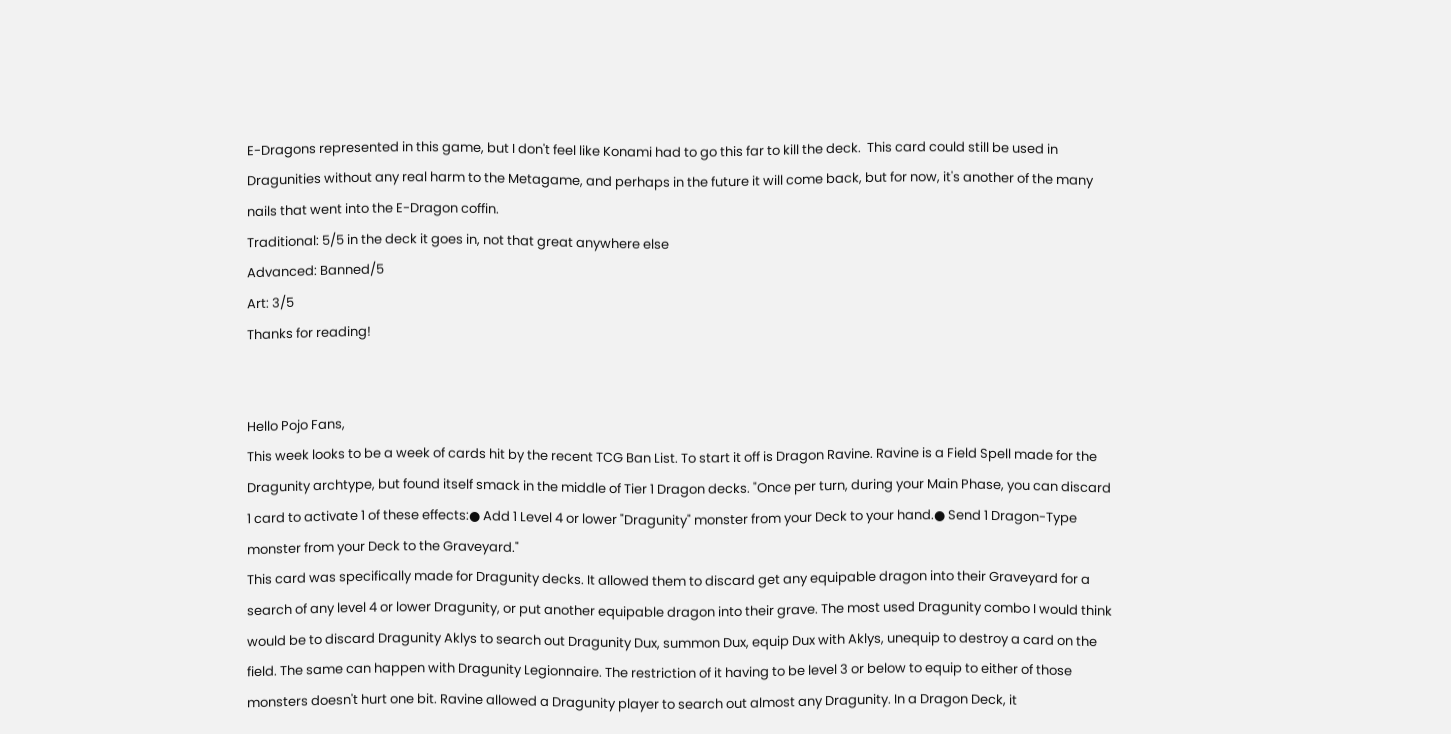E-Dragons represented in this game, but I don't feel like Konami had to go this far to kill the deck.  This card could still be used in Dragunities without any real harm to the Metagame, and perhaps in the future it will come back, but for now, it's another of the many nails that went into the E-Dragon coffin.
Traditional: 5/5 in the deck it goes in, not that great anywhere else
Advanced: Banned/5
Art: 3/5
Thanks for reading!


Hello Pojo Fans,
This week looks to be a week of cards hit by the recent TCG Ban List. To start it off is Dragon Ravine. Ravine is a Field Spell made for the Dragunity archtype, but found itself smack in the middle of Tier 1 Dragon decks. "Once per turn, during your Main Phase, you can discard 1 card to activate 1 of these effects:● Add 1 Level 4 or lower "Dragunity" monster from your Deck to your hand.● Send 1 Dragon-Type monster from your Deck to the Graveyard."
This card was specifically made for Dragunity decks. It allowed them to discard get any equipable dragon into their Graveyard for a search of any level 4 or lower Dragunity, or put another equipable dragon into their grave. The most used Dragunity combo I would think would be to discard Dragunity Aklys to search out Dragunity Dux, summon Dux, equip Dux with Aklys, unequip to destroy a card on the field. The same can happen with Dragunity Legionnaire. The restriction of it having to be level 3 or below to equip to either of those monsters doesn't hurt one bit. Ravine allowed a Dragunity player to search out almost any Dragunity. In a Dragon Deck, it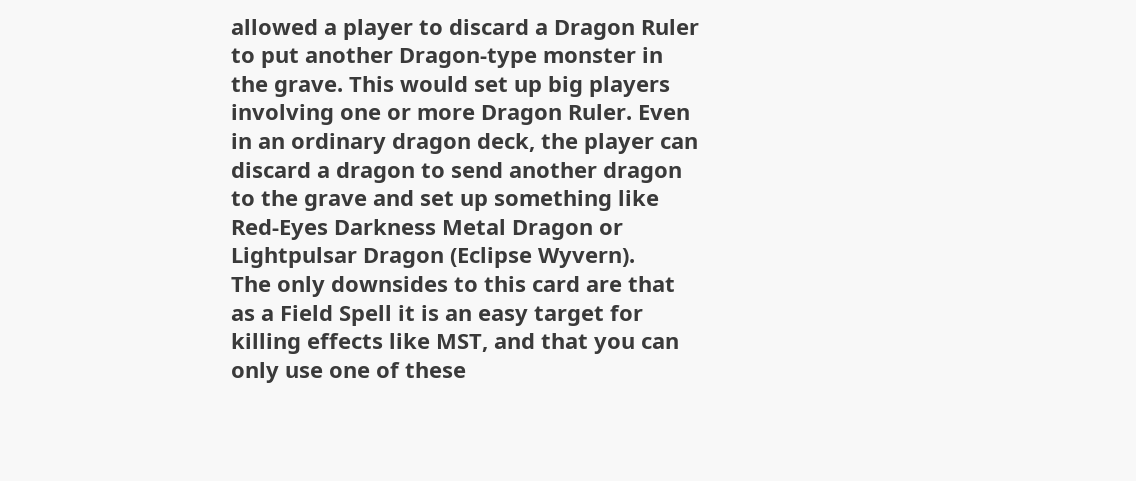allowed a player to discard a Dragon Ruler to put another Dragon-type monster in the grave. This would set up big players involving one or more Dragon Ruler. Even in an ordinary dragon deck, the player can discard a dragon to send another dragon to the grave and set up something like Red-Eyes Darkness Metal Dragon or Lightpulsar Dragon (Eclipse Wyvern).
The only downsides to this card are that as a Field Spell it is an easy target for killing effects like MST, and that you can only use one of these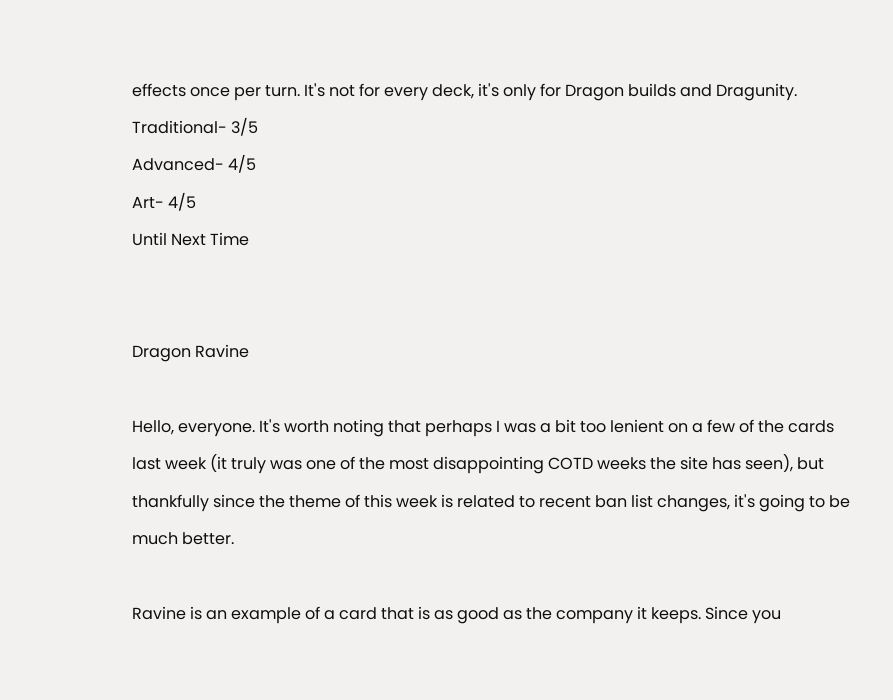effects once per turn. It's not for every deck, it's only for Dragon builds and Dragunity.
Traditional- 3/5
Advanced- 4/5
Art- 4/5
Until Next Time


Dragon Ravine

Hello, everyone. It's worth noting that perhaps I was a bit too lenient on a few of the cards last week (it truly was one of the most disappointing COTD weeks the site has seen), but thankfully since the theme of this week is related to recent ban list changes, it's going to be much better.

Ravine is an example of a card that is as good as the company it keeps. Since you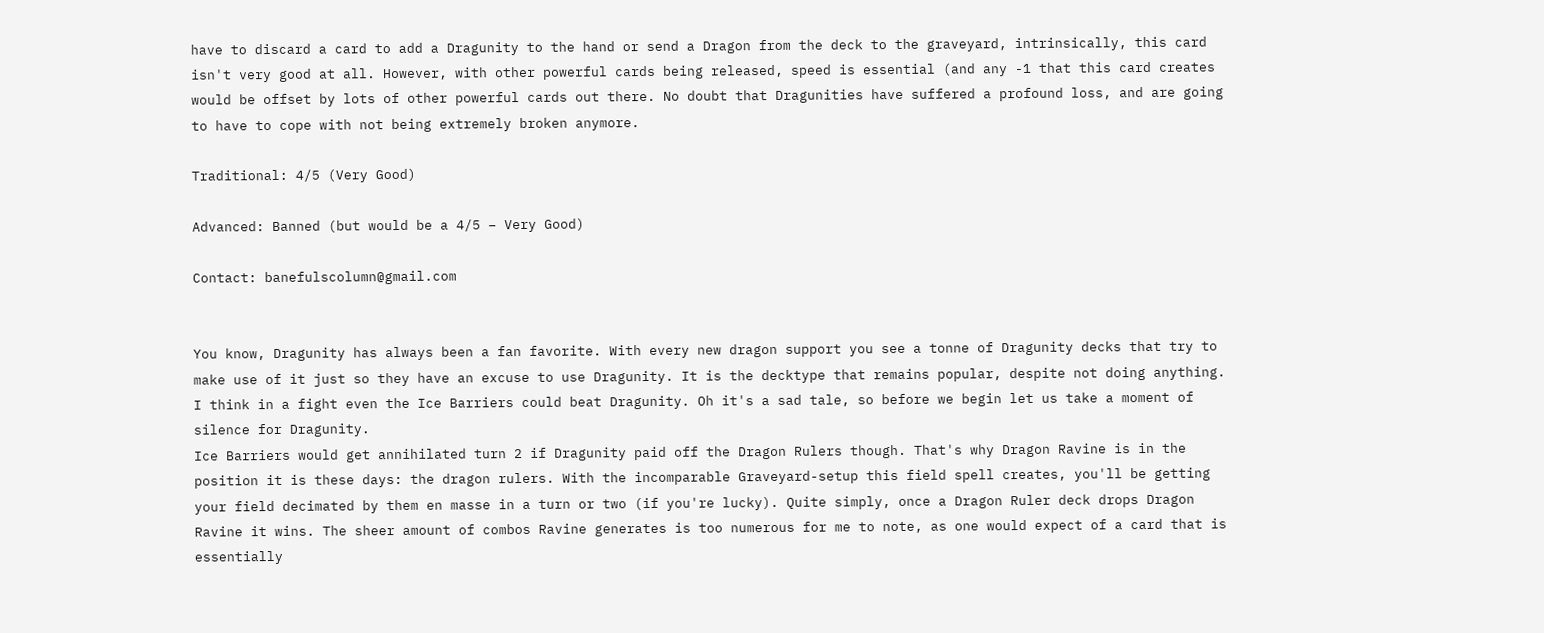have to discard a card to add a Dragunity to the hand or send a Dragon from the deck to the graveyard, intrinsically, this card isn't very good at all. However, with other powerful cards being released, speed is essential (and any -1 that this card creates would be offset by lots of other powerful cards out there. No doubt that Dragunities have suffered a profound loss, and are going to have to cope with not being extremely broken anymore.

Traditional: 4/5 (Very Good)

Advanced: Banned (but would be a 4/5 – Very Good)

Contact: banefulscolumn@gmail.com


You know, Dragunity has always been a fan favorite. With every new dragon support you see a tonne of Dragunity decks that try to make use of it just so they have an excuse to use Dragunity. It is the decktype that remains popular, despite not doing anything. I think in a fight even the Ice Barriers could beat Dragunity. Oh it's a sad tale, so before we begin let us take a moment of silence for Dragunity.
Ice Barriers would get annihilated turn 2 if Dragunity paid off the Dragon Rulers though. That's why Dragon Ravine is in the position it is these days: the dragon rulers. With the incomparable Graveyard-setup this field spell creates, you'll be getting your field decimated by them en masse in a turn or two (if you're lucky). Quite simply, once a Dragon Ruler deck drops Dragon Ravine it wins. The sheer amount of combos Ravine generates is too numerous for me to note, as one would expect of a card that is essentially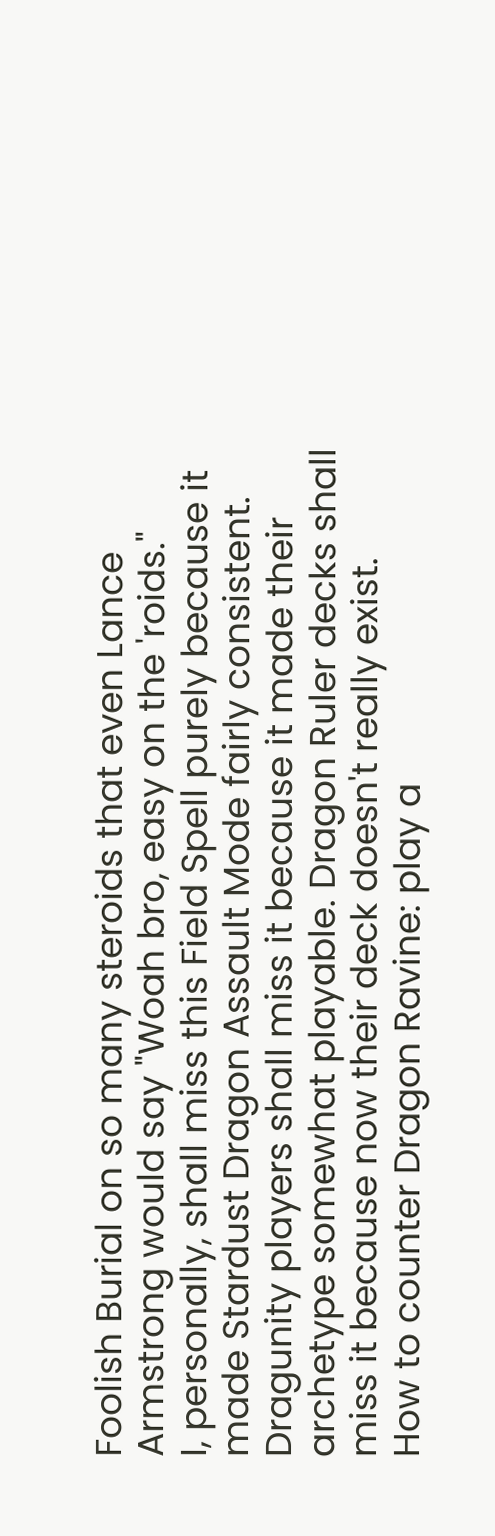Foolish Burial on so many steroids that even Lance Armstrong would say "Woah bro, easy on the 'roids."
I, personally, shall miss this Field Spell purely because it made Stardust Dragon Assault Mode fairly consistent. Dragunity players shall miss it because it made their archetype somewhat playable. Dragon Ruler decks shall miss it because now their deck doesn't really exist.
How to counter Dragon Ravine: play a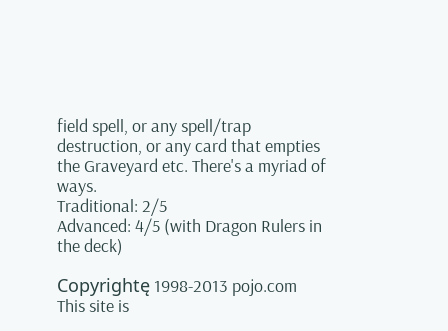field spell, or any spell/trap destruction, or any card that empties the Graveyard etc. There's a myriad of ways.
Traditional: 2/5
Advanced: 4/5 (with Dragon Rulers in the deck)

Copyrightę 1998-2013 pojo.com
This site is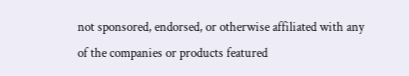not sponsored, endorsed, or otherwise affiliated with any of the companies or products featured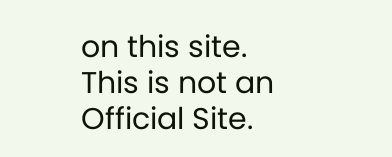on this site. This is not an Official Site.